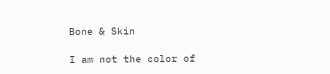Bone & Skin

I am not the color of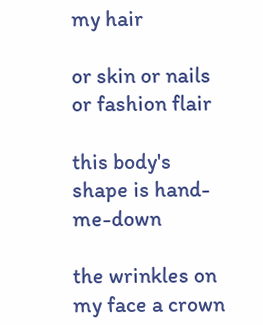my hair

or skin or nails or fashion flair

this body's shape is hand-me-down

the wrinkles on my face a crown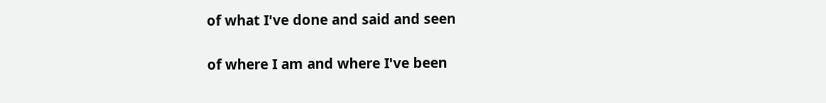of what I've done and said and seen

of where I am and where I've been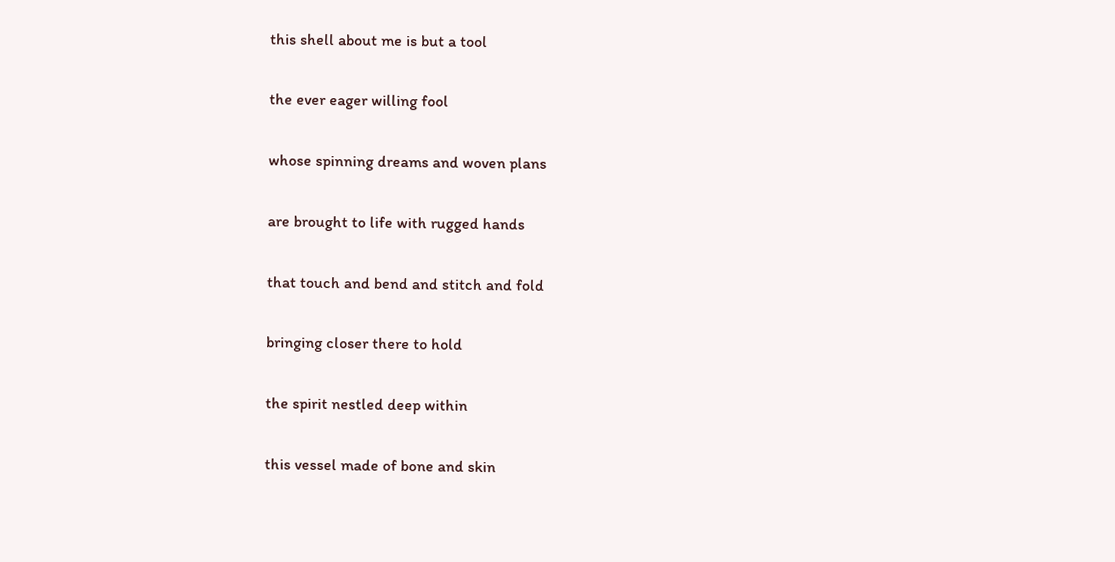this shell about me is but a tool

the ever eager willing fool

whose spinning dreams and woven plans

are brought to life with rugged hands

that touch and bend and stitch and fold

bringing closer there to hold

the spirit nestled deep within

this vessel made of bone and skin